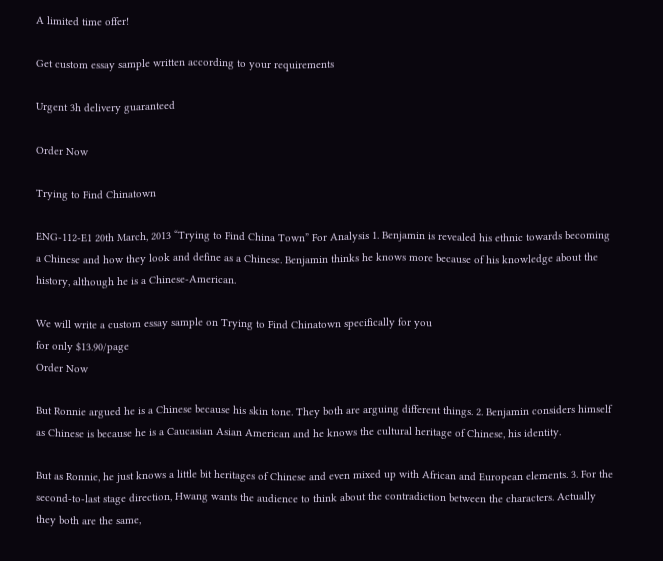A limited time offer!

Get custom essay sample written according to your requirements

Urgent 3h delivery guaranteed

Order Now

Trying to Find Chinatown

ENG-112-E1 20th March, 2013 “Trying to Find China Town” For Analysis 1. Benjamin is revealed his ethnic towards becoming a Chinese and how they look and define as a Chinese. Benjamin thinks he knows more because of his knowledge about the history, although he is a Chinese-American.

We will write a custom essay sample on Trying to Find Chinatown specifically for you
for only $13.90/page
Order Now

But Ronnie argued he is a Chinese because his skin tone. They both are arguing different things. 2. Benjamin considers himself as Chinese is because he is a Caucasian Asian American and he knows the cultural heritage of Chinese, his identity.

But as Ronnie, he just knows a little bit heritages of Chinese and even mixed up with African and European elements. 3. For the second-to-last stage direction, Hwang wants the audience to think about the contradiction between the characters. Actually they both are the same,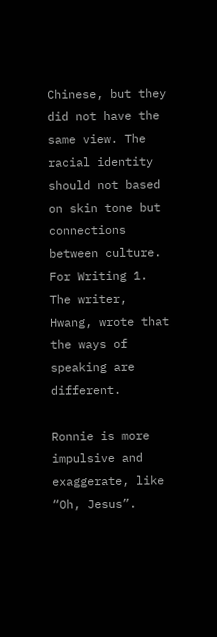Chinese, but they did not have the same view. The racial identity should not based on skin tone but connections between culture. For Writing 1. The writer, Hwang, wrote that the ways of speaking are different.

Ronnie is more impulsive and exaggerate, like “Oh, Jesus”.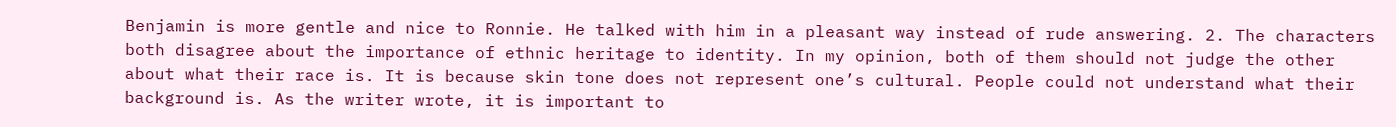Benjamin is more gentle and nice to Ronnie. He talked with him in a pleasant way instead of rude answering. 2. The characters both disagree about the importance of ethnic heritage to identity. In my opinion, both of them should not judge the other about what their race is. It is because skin tone does not represent one’s cultural. People could not understand what their background is. As the writer wrote, it is important to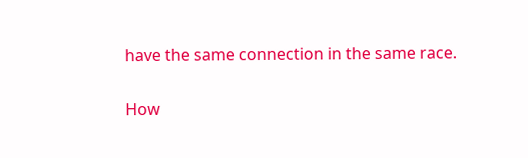have the same connection in the same race.

How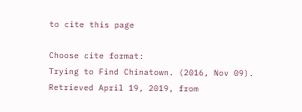to cite this page

Choose cite format:
Trying to Find Chinatown. (2016, Nov 09). Retrieved April 19, 2019, from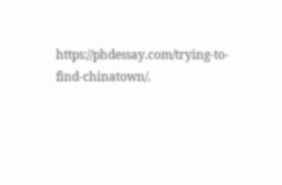https://phdessay.com/trying-to-find-chinatown/.